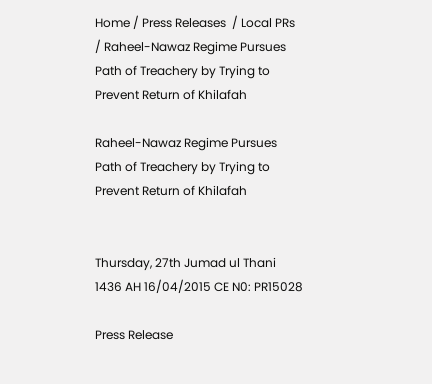Home / Press Releases  / Local PRs  / Raheel-Nawaz Regime Pursues Path of Treachery by Trying to Prevent Return of Khilafah

Raheel-Nawaz Regime Pursues Path of Treachery by Trying to Prevent Return of Khilafah


Thursday, 27th Jumad ul Thani 1436 AH 16/04/2015 CE N0: PR15028

Press Release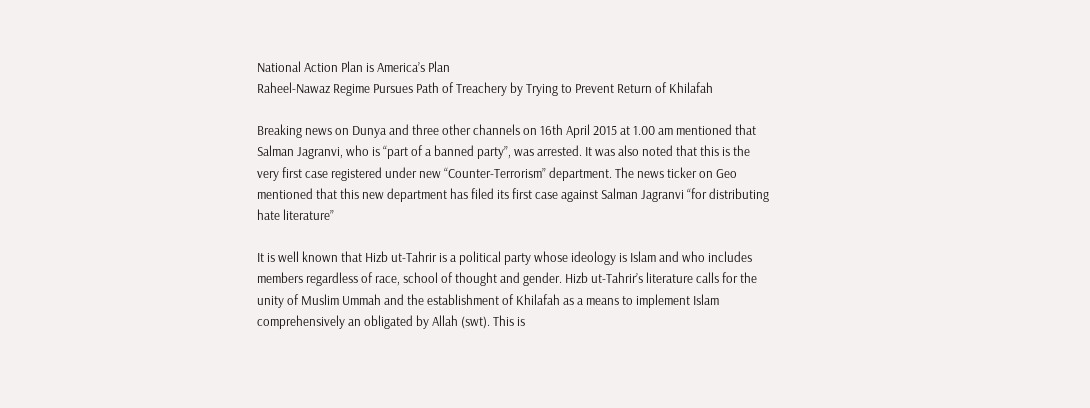National Action Plan is America’s Plan
Raheel-Nawaz Regime Pursues Path of Treachery by Trying to Prevent Return of Khilafah

Breaking news on Dunya and three other channels on 16th April 2015 at 1.00 am mentioned that Salman Jagranvi, who is “part of a banned party”, was arrested. It was also noted that this is the very first case registered under new “Counter-Terrorism” department. The news ticker on Geo mentioned that this new department has filed its first case against Salman Jagranvi “for distributing hate literature”

It is well known that Hizb ut-Tahrir is a political party whose ideology is Islam and who includes members regardless of race, school of thought and gender. Hizb ut-Tahrir’s literature calls for the unity of Muslim Ummah and the establishment of Khilafah as a means to implement Islam comprehensively an obligated by Allah (swt). This is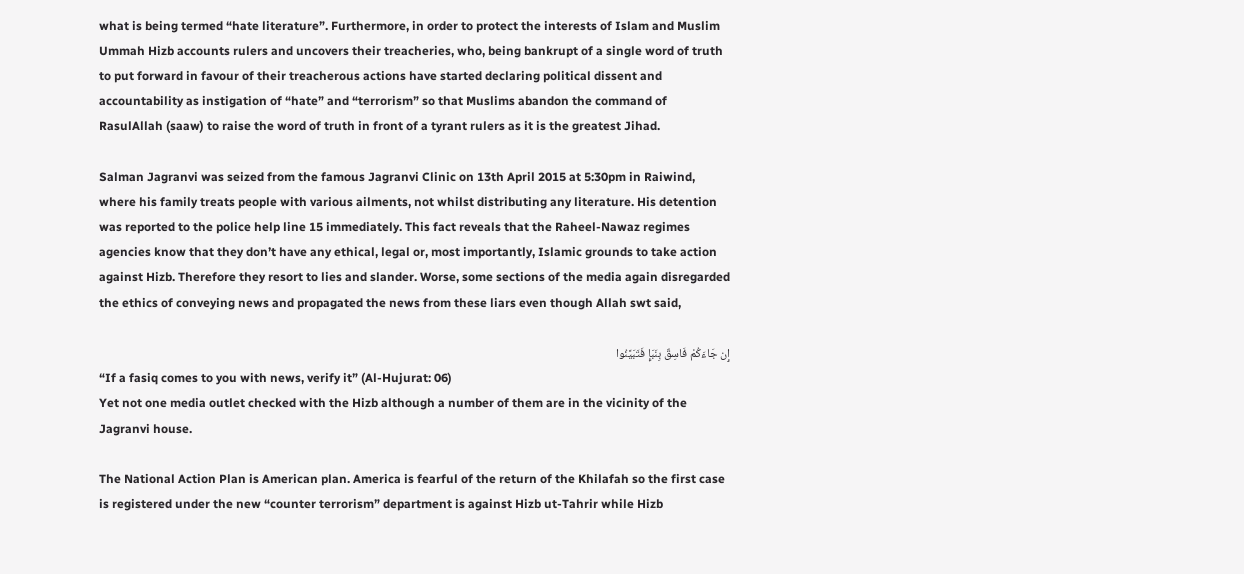what is being termed “hate literature”. Furthermore, in order to protect the interests of Islam and Muslim Ummah Hizb accounts rulers and uncovers their treacheries, who, being bankrupt of a single word of truth to put forward in favour of their treacherous actions have started declaring political dissent and accountability as instigation of “hate” and “terrorism” so that Muslims abandon the command of RasulAllah (saaw) to raise the word of truth in front of a tyrant rulers as it is the greatest Jihad.

Salman Jagranvi was seized from the famous Jagranvi Clinic on 13th April 2015 at 5:30pm in Raiwind, where his family treats people with various ailments, not whilst distributing any literature. His detention was reported to the police help line 15 immediately. This fact reveals that the Raheel-Nawaz regimes agencies know that they don’t have any ethical, legal or, most importantly, Islamic grounds to take action against Hizb. Therefore they resort to lies and slander. Worse, some sections of the media again disregarded the ethics of conveying news and propagated the news from these liars even though Allah swt said,

إِن جَاءَكُمْ فَاسِقٌ بِنَبَإٍ فَتَبَيَّنُوا
“If a fasiq comes to you with news, verify it” (Al-Hujurat: 06)
Yet not one media outlet checked with the Hizb although a number of them are in the vicinity of the Jagranvi house.

The National Action Plan is American plan. America is fearful of the return of the Khilafah so the first case is registered under the new “counter terrorism” department is against Hizb ut-Tahrir while Hizb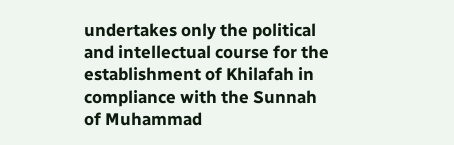undertakes only the political and intellectual course for the establishment of Khilafah in compliance with the Sunnah of Muhammad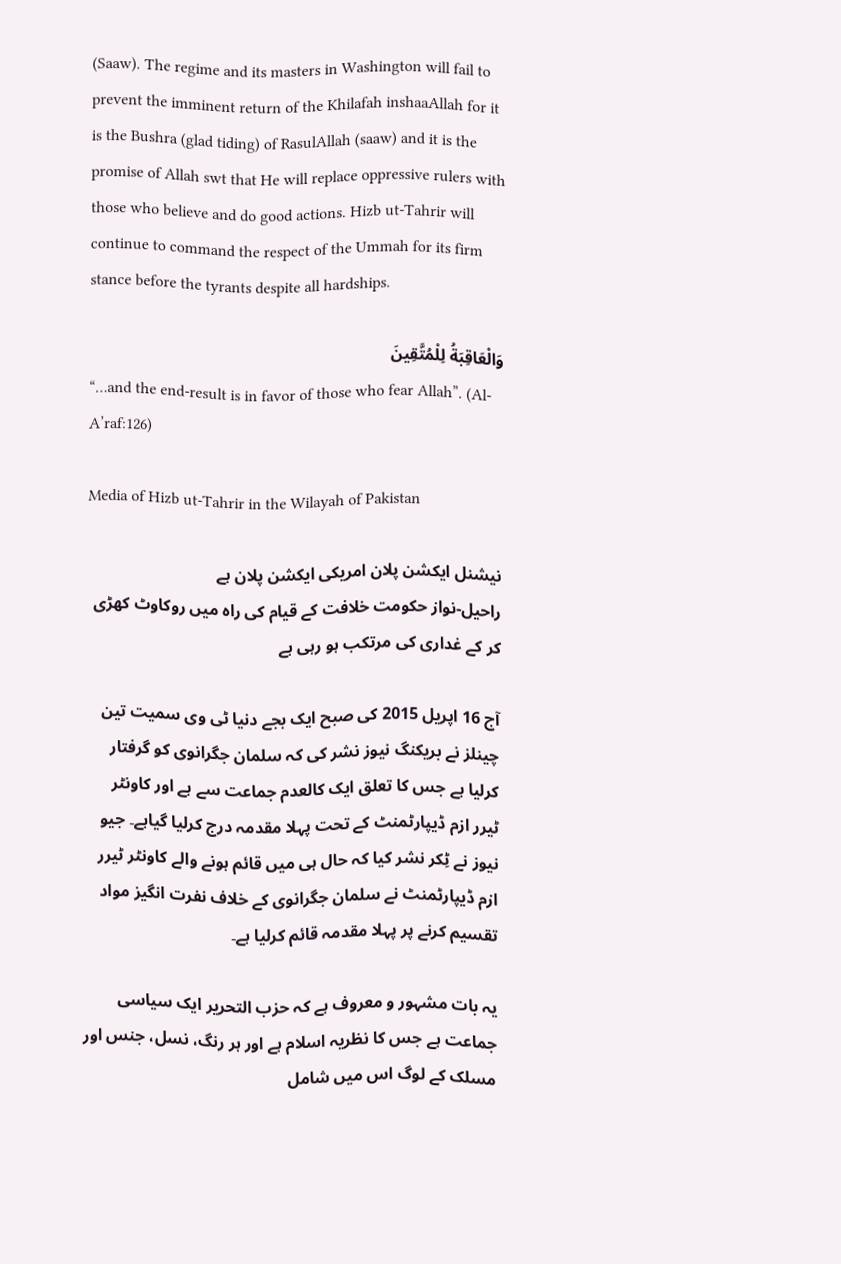(Saaw). The regime and its masters in Washington will fail to prevent the imminent return of the Khilafah inshaaAllah for it is the Bushra (glad tiding) of RasulAllah (saaw) and it is the promise of Allah swt that He will replace oppressive rulers with those who believe and do good actions. Hizb ut-Tahrir will continue to command the respect of the Ummah for its firm stance before the tyrants despite all hardships.

وَالْعَاقِبَةُ لِلْمُتَّقِينَ
“…and the end-result is in favor of those who fear Allah”. (Al-A’raf:126)

Media of Hizb ut-Tahrir in the Wilayah of Pakistan

نیشنل ایکشن پلان امریکی ایکشن پلان ہے
راحیل-نواز حکومت خلافت کے قیام کی راہ میں روکاوٹ کھڑی کر کے غداری کی مرتکب ہو رہی ہے

آج 16 اپریل 2015 کی صبح ایک بجے دنیا ٹی وی سمیت تین چینلز نے بریکنگ نیوز نشر کی کہ سلمان جگرانوی کو گرفتار کرلیا ہے جس کا تعلق ایک کالعدم جماعت سے ہے اور کاونٹر ٹیرر ازم ڈیپارٹمنٹ کے تحت پہلا مقدمہ درج کرلیا گیاہے۔ جیو نیوز نے ٹِکر نشر کیا کہ حال ہی میں قائم ہونے والے کاونٹر ٹیرر ازم ڈیپارٹمنٹ نے سلمان جگرانوی کے خلاف نفرت انگیز مواد تقسیم کرنے پر پہلا مقدمہ قائم کرلیا ہے۔

یہ بات مشہور و معروف ہے کہ حزب التحریر ایک سیاسی جماعت ہے جس کا نظریہ اسلام ہے اور ہر رنگ، نسل، جنس اور مسلک کے لوگ اس میں شامل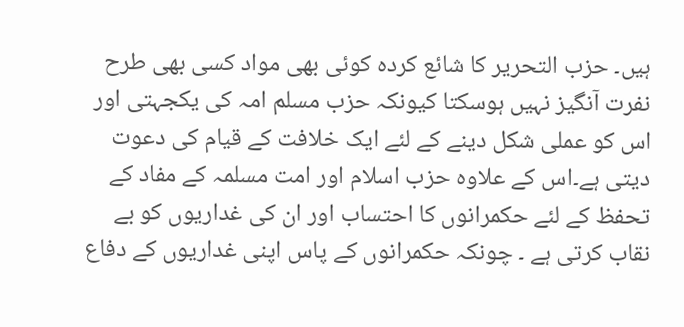ہیں۔ حزب التحریر کا شائع کردہ کوئی بھی مواد کسی بھی طرح نفرت آنگیز نہیں ہوسکتا کیونکہ حزب مسلم امہ کی یکجہتی اور اس کو عملی شکل دینے کے لئے ایک خلافت کے قیام کی دعوت دیتی ہے۔اس کے علاوہ حزب اسلام اور امت مسلمہ کے مفاد کے تحفظ کے لئے حکمرانوں کا احتساب اور ان کی غداریوں کو بے نقاب کرتی ہے ۔ چونکہ حکمرانوں کے پاس اپنی غداریوں کے دفاع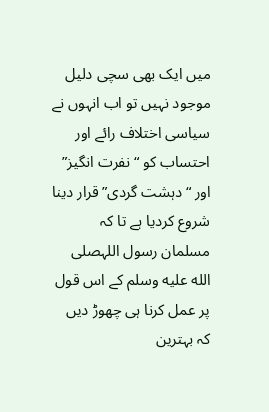میں ایک بھی سچی دلیل  موجود نہیں تو اب انہوں نے سیاسی اختلاف رائے اور احتساب کو “نفرت انگیز” اور “دہشت گردی” قرار دینا شروع کردیا ہے تا کہ مسلمان رسول اللہصلى الله عليه وسلم کے اس قول پر عمل کرنا ہی چھوڑ دیں کہ بہترین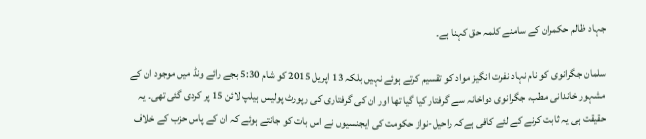جہاد ظالم حکمران کے سامنے کلمہ حق کہنا ہے۔

سلمان جگرانوی کو نام نہاد نفرت انگیز مواد کو تقسیم کرتے ہوئے نہیں بلکہ 13 اپریل 2015 کو شام 5:30 بجے رائے ونڈ میں موجود ان کے مشہور خاندانی مطب، جگرانوی دواخانہ سے گرفتار کیا گیا تھا اور ان کی گرفتاری کی رپورٹ پولیس ہیلپ لائن 15 پر کردی گئی تھی۔ یہ حقیقت ہی یہ ثابت کرنے کے لئے کافی ہےکہ راحیل-نواز حکومت کی ایجنسیوں نے اس بات کو جانتے ہوئے کہ ان کے پاس حزب کے خلاف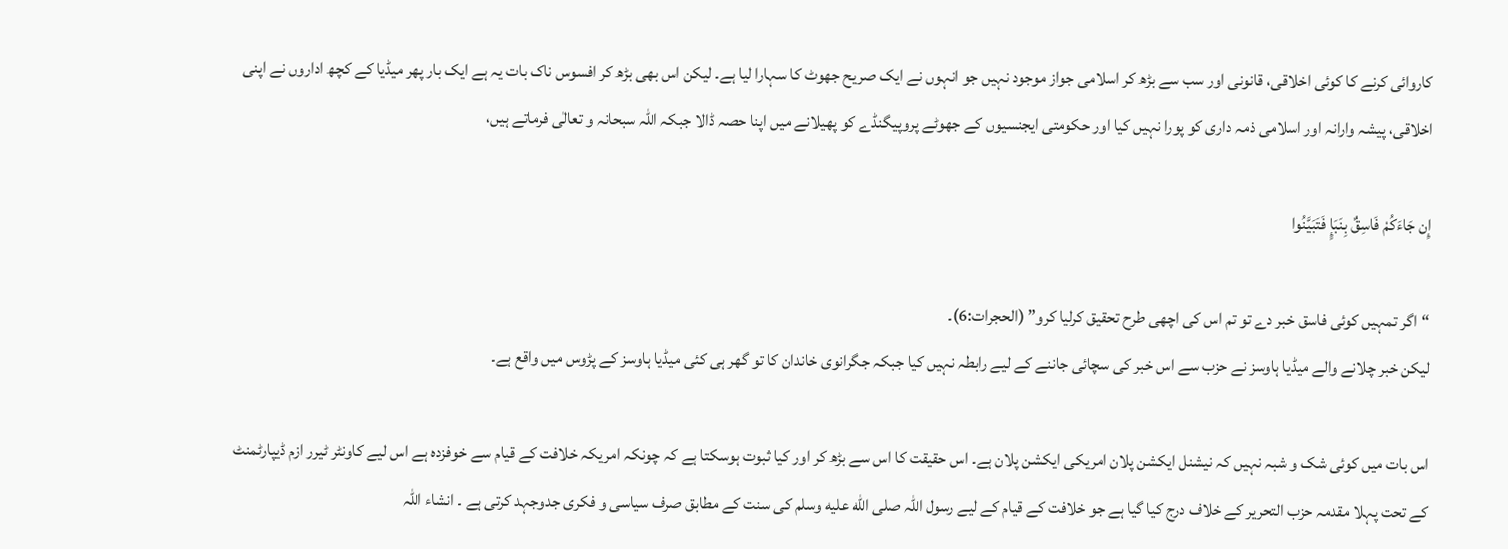کاروائی کرنے کا کوئی اخلاقی، قانونی اور سب سے بڑھ کر اسلامی جواز موجود نہیں جو انہوں نے ایک صریح جھوٹ کا سہارا لیا ہے۔ لیکن اس بھی بڑھ کر افسوس ناک بات یہ ہے ایک بار پھر میڈیا کے کچھ اداروں نے اپنی اخلاقی، پیشہ وارانہ اور اسلامی ذمہ داری کو پورا نہیں کیا اور حکومتی ایجنسیوں کے جھوٹے پروپیگنڈے کو پھیلانے میں اپنا حصہ ڈالا جبکہ اللہ سبحانہ و تعالٰی فرماتے ہیں،

إِن جَاءَكُمْ فَاسِقٌ بِنَبَإٍ فَتَبَيَّنُوا

“اگر تمہیں کوئی فاسق خبر دے تو تم اس کی اچھی طرح تحقیق کرلیا کرو” (الحجرات:6)۔
لیکن خبر چلانے والے میڈیا ہاوسز نے حزب سے اس خبر کی سچائی جاننے کے لیے رابطہ نہیں کیا جبکہ جگرانوی خاندان کا تو گھر ہی کئی میڈیا ہاوسز کے پڑوس میں واقع ہے۔

اس بات میں کوئی شک و شبہ نہیں کہ نیشنل ایکشن پلان امریکی ایکشن پلان ہے۔ اس حقیقت کا اس سے بڑھ کر اور کیا ثبوت ہوسکتا ہے کہ چونکہ امریکہ خلافت کے قیام سے خوفزدہ ہے اس لیے کاونٹر ٹیرر ازم ڈیپارٹمنٹ کے تحت پہلا مقدمہ حزب التحریر کے خلاف درج کیا گیا ہے جو خلافت کے قیام کے لیے رسول اللہ صلى الله عليه وسلم کی سنت کے مطابق صرف سیاسی و فکری جدوجہد کرتی ہے ۔ انشاء اللہ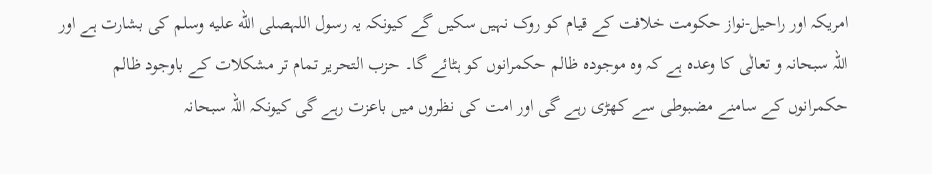امریکہ اور راحیل-نواز حکومت خلافت کے قیام کو روک نہیں سکیں گے کیونکہ یہ رسول اللہصلى الله عليه وسلم کی بشارت ہے اور اللہ سبحانہ و تعالٰی کا وعدہ ہے کہ وہ موجودہ ظالم حکمرانوں کو ہٹائے گا۔ حزب التحریر تمام تر مشکلات کے باوجود ظالم حکمرانوں کے سامنے مضبوطی سے کھڑی رہے گی اور امت کی نظروں میں باعزت رہے گی کیونکہ اللہ سبحانہ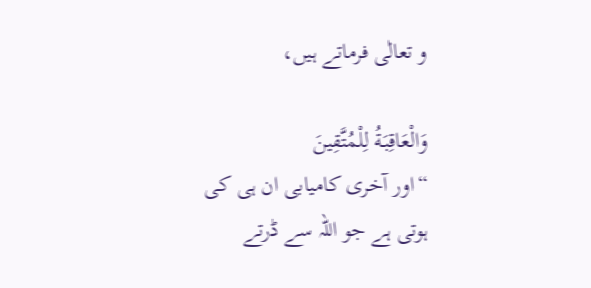و تعالٰی فرماتے ہیں،

وَالْعَاقِبَةُ لِلْمُتَّقِينَ
“اور آخری کامیابی ان ہی کی ہوتی ہے جو اللہ سے ڈرتے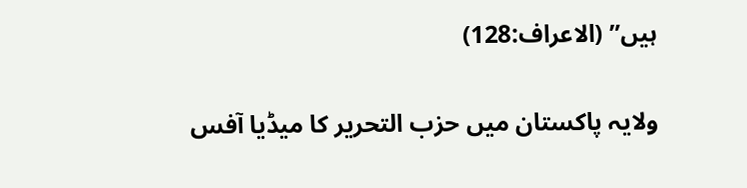ہیں” (الاعراف:128)

ولایہ پاکستان میں حزب التحریر کا میڈیا آفس